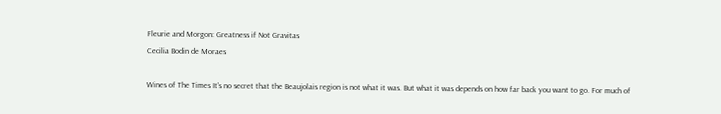Fleurie and Morgon: Greatness if Not Gravitas
Cecilia Bodin de Moraes

Wines of The Times It's no secret that the Beaujolais region is not what it was. But what it was depends on how far back you want to go. For much of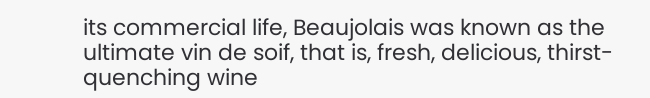its commercial life, Beaujolais was known as the ultimate vin de soif, that is, fresh, delicious, thirst-quenching wine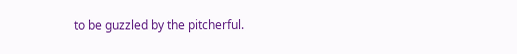to be guzzled by the pitcherful.